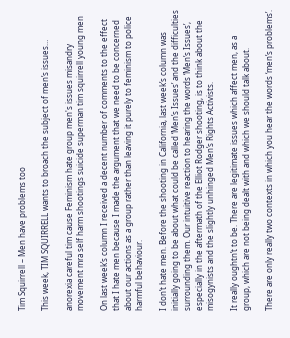Tim Squirrell – Men have problems too

This week, TIM SQUIRRELL wants to broach the subject of men’s issues…

anorexia careful tim cause Feminism hate group men's issues misandry movement mra self harm shootings suicide superman tim squirrell young men

On last week’s column I received a decent number of comments to the effect that I hate men because I made the argument that we need to be concerned about our actions as a group rather than leaving it purely to feminism to police harmful behaviour.

I don’t hate men. Before the shooting in California, last week’s column was initially going to be about what could be called ‘Men’s Issues’ and the difficulties surrounding them. Our intuitive reaction to hearing the words ‘Men’s Issues’, especially in the aftermath of the Elliot Rodger shooting, is to think about the misogynists and the slightly unhinged Men’s Rights Activists.

It really oughtn’t to be. There are legitimate issues which affect men, as a group, which are not being dealt with and which we should talk about.

There are only really two contexts in which you hear the words ‘men’s problems’.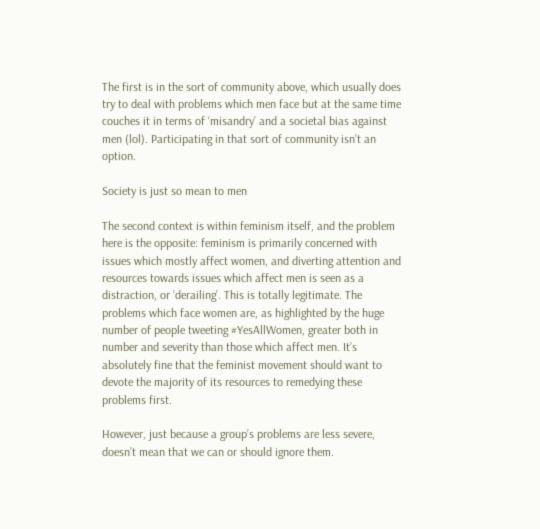The first is in the sort of community above, which usually does try to deal with problems which men face but at the same time couches it in terms of ‘misandry’ and a societal bias against men (lol). Participating in that sort of community isn’t an option.

Society is just so mean to men

The second context is within feminism itself, and the problem here is the opposite: feminism is primarily concerned with issues which mostly affect women, and diverting attention and resources towards issues which affect men is seen as a distraction, or ‘derailing’. This is totally legitimate. The problems which face women are, as highlighted by the huge number of people tweeting #YesAllWomen, greater both in number and severity than those which affect men. It’s absolutely fine that the feminist movement should want to devote the majority of its resources to remedying these problems first.

However, just because a group’s problems are less severe, doesn’t mean that we can or should ignore them.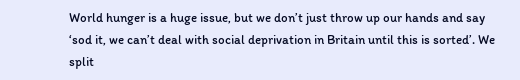World hunger is a huge issue, but we don’t just throw up our hands and say ‘sod it, we can’t deal with social deprivation in Britain until this is sorted’. We split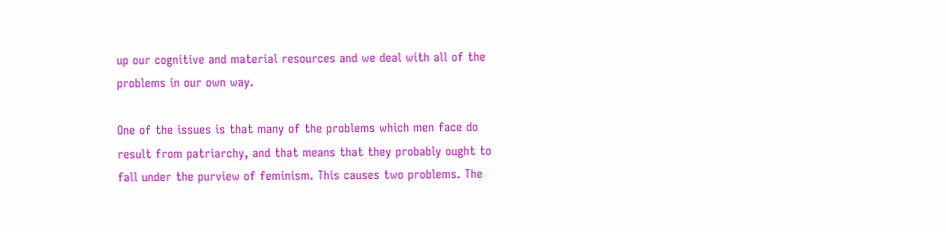up our cognitive and material resources and we deal with all of the problems in our own way.

One of the issues is that many of the problems which men face do result from patriarchy, and that means that they probably ought to fall under the purview of feminism. This causes two problems. The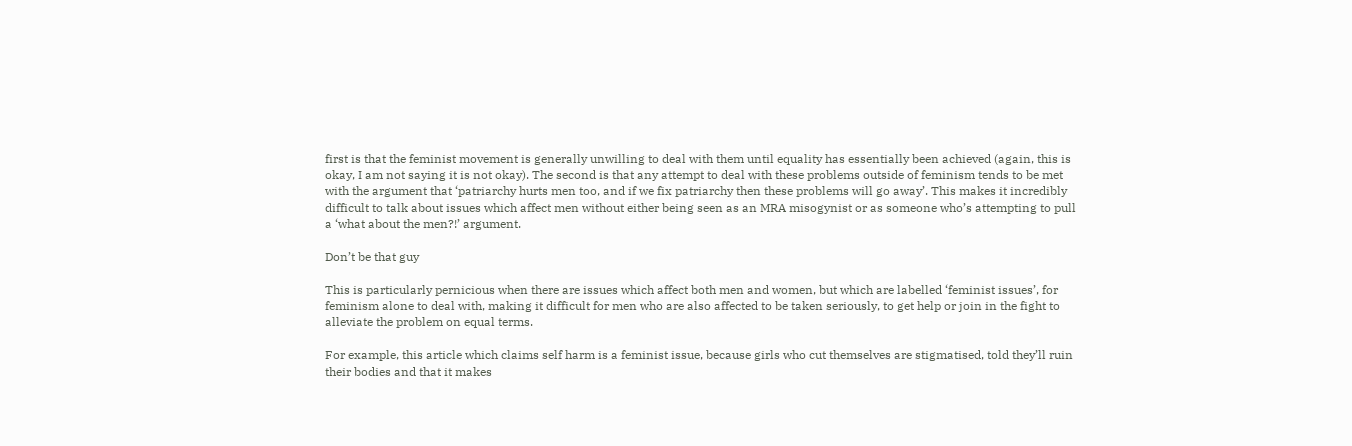first is that the feminist movement is generally unwilling to deal with them until equality has essentially been achieved (again, this is okay, I am not saying it is not okay). The second is that any attempt to deal with these problems outside of feminism tends to be met with the argument that ‘patriarchy hurts men too, and if we fix patriarchy then these problems will go away’. This makes it incredibly difficult to talk about issues which affect men without either being seen as an MRA misogynist or as someone who’s attempting to pull a ‘what about the men?!’ argument.

Don’t be that guy

This is particularly pernicious when there are issues which affect both men and women, but which are labelled ‘feminist issues’, for feminism alone to deal with, making it difficult for men who are also affected to be taken seriously, to get help or join in the fight to alleviate the problem on equal terms.

For example, this article which claims self harm is a feminist issue, because girls who cut themselves are stigmatised, told they’ll ruin their bodies and that it makes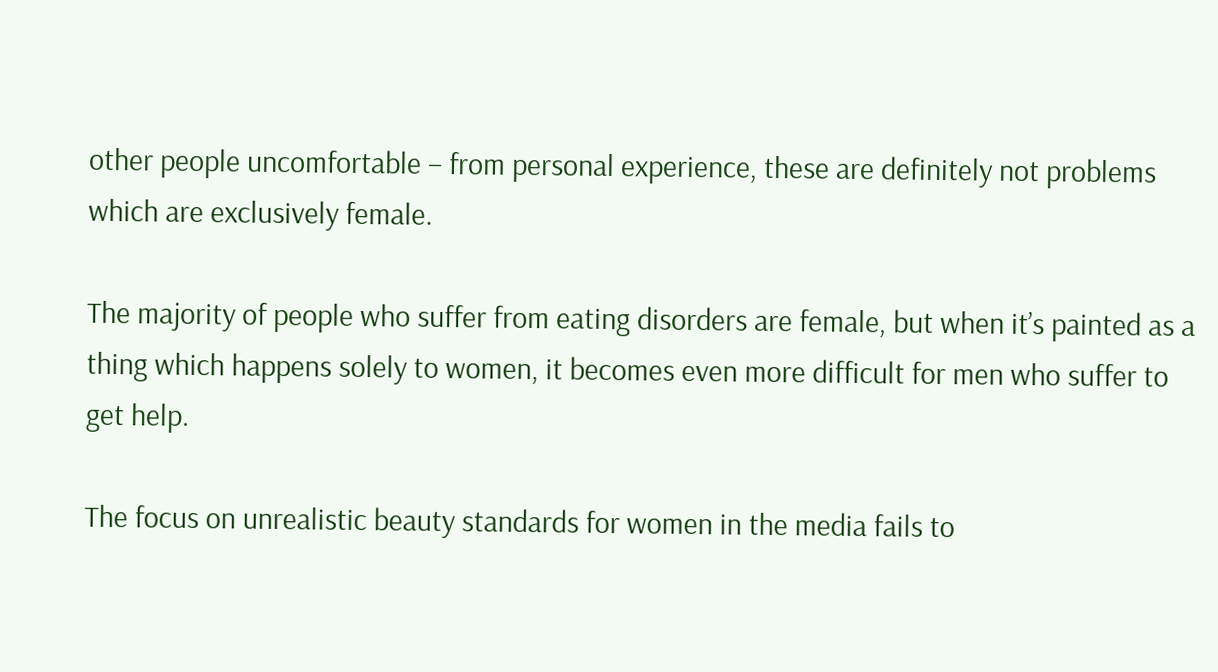other people uncomfortable – from personal experience, these are definitely not problems which are exclusively female.

The majority of people who suffer from eating disorders are female, but when it’s painted as a thing which happens solely to women, it becomes even more difficult for men who suffer to get help.

The focus on unrealistic beauty standards for women in the media fails to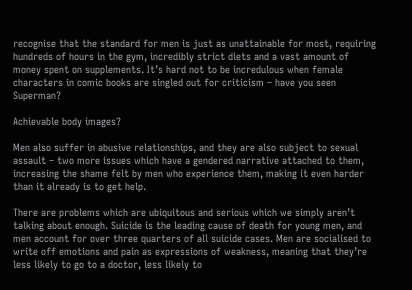recognise that the standard for men is just as unattainable for most, requiring hundreds of hours in the gym, incredibly strict diets and a vast amount of money spent on supplements. It’s hard not to be incredulous when female characters in comic books are singled out for criticism – have you seen Superman?

Achievable body images?

Men also suffer in abusive relationships, and they are also subject to sexual assault – two more issues which have a gendered narrative attached to them, increasing the shame felt by men who experience them, making it even harder than it already is to get help.

There are problems which are ubiquitous and serious which we simply aren’t talking about enough. Suicide is the leading cause of death for young men, and men account for over three quarters of all suicide cases. Men are socialised to write off emotions and pain as expressions of weakness, meaning that they’re less likely to go to a doctor, less likely to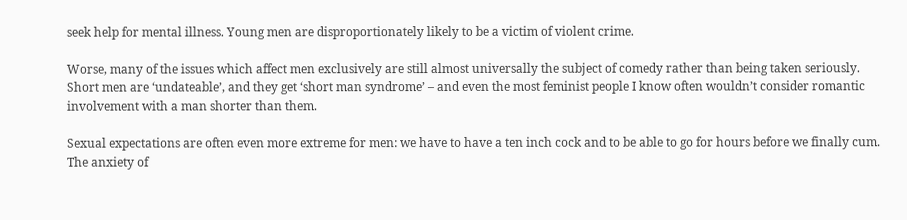seek help for mental illness. Young men are disproportionately likely to be a victim of violent crime.

Worse, many of the issues which affect men exclusively are still almost universally the subject of comedy rather than being taken seriously. Short men are ‘undateable’, and they get ‘short man syndrome’ – and even the most feminist people I know often wouldn’t consider romantic involvement with a man shorter than them.

Sexual expectations are often even more extreme for men: we have to have a ten inch cock and to be able to go for hours before we finally cum. The anxiety of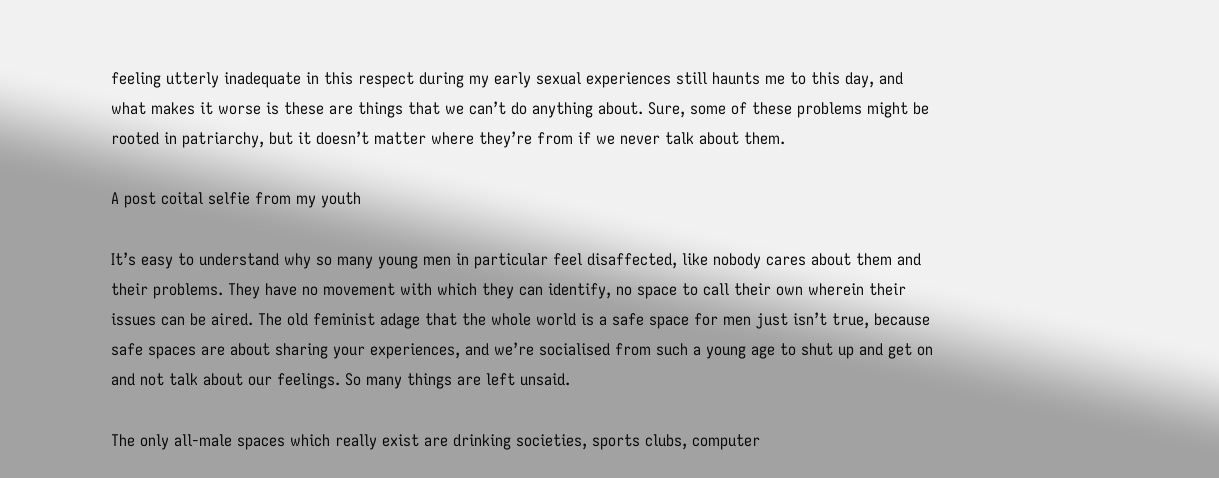feeling utterly inadequate in this respect during my early sexual experiences still haunts me to this day, and what makes it worse is these are things that we can’t do anything about. Sure, some of these problems might be rooted in patriarchy, but it doesn’t matter where they’re from if we never talk about them.

A post coital selfie from my youth

It’s easy to understand why so many young men in particular feel disaffected, like nobody cares about them and their problems. They have no movement with which they can identify, no space to call their own wherein their issues can be aired. The old feminist adage that the whole world is a safe space for men just isn’t true, because safe spaces are about sharing your experiences, and we’re socialised from such a young age to shut up and get on and not talk about our feelings. So many things are left unsaid.

The only all-male spaces which really exist are drinking societies, sports clubs, computer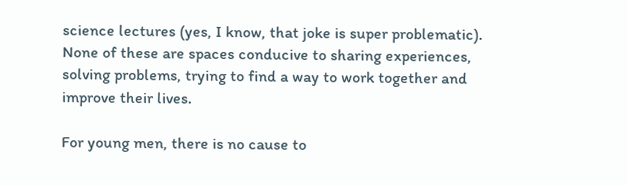science lectures (yes, I know, that joke is super problematic). None of these are spaces conducive to sharing experiences, solving problems, trying to find a way to work together and improve their lives.

For young men, there is no cause to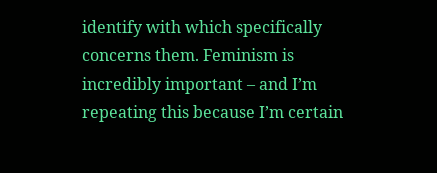identify with which specifically concerns them. Feminism is incredibly important – and I’m repeating this because I’m certain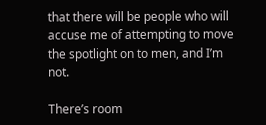that there will be people who will accuse me of attempting to move the spotlight on to men, and I’m not.

There’s room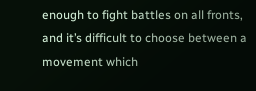enough to fight battles on all fronts, and it’s difficult to choose between a movement which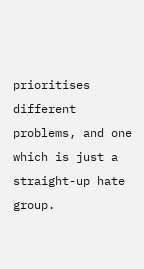prioritises different problems, and one which is just a straight-up hate group.